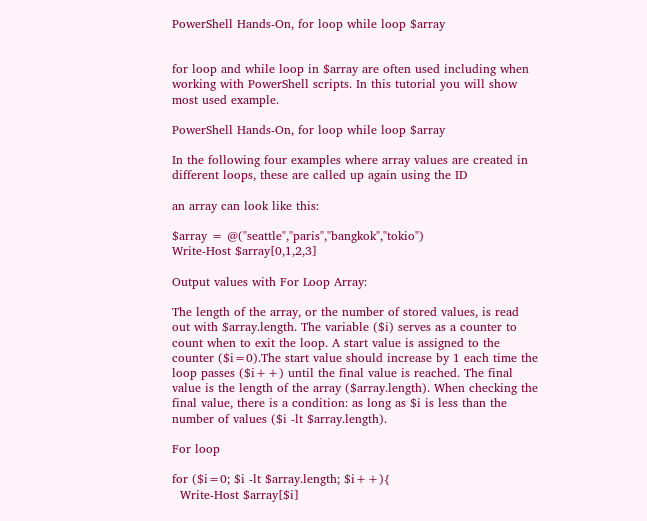PowerShell Hands-On, for loop while loop $array


for loop and while loop in $array are often used including when working with PowerShell scripts. In this tutorial you will show most used example.

PowerShell Hands-On, for loop while loop $array

In the following four examples where array values are created in different loops, these are called up again using the ID

an array can look like this:

$array = @("seattle","paris","bangkok","tokio")
Write-Host $array[0,1,2,3]

Output values with For Loop Array:

The length of the array, or the number of stored values, is read out with $array.length. The variable ($i) serves as a counter to count when to exit the loop. A start value is assigned to the counter ($i=0).The start value should increase by 1 each time the loop passes ($i++) until the final value is reached. The final value is the length of the array ($array.length). When checking the final value, there is a condition: as long as $i is less than the number of values ($i -lt $array.length).

For loop

for ($i=0; $i -lt $array.length; $i++){
  Write-Host $array[$i]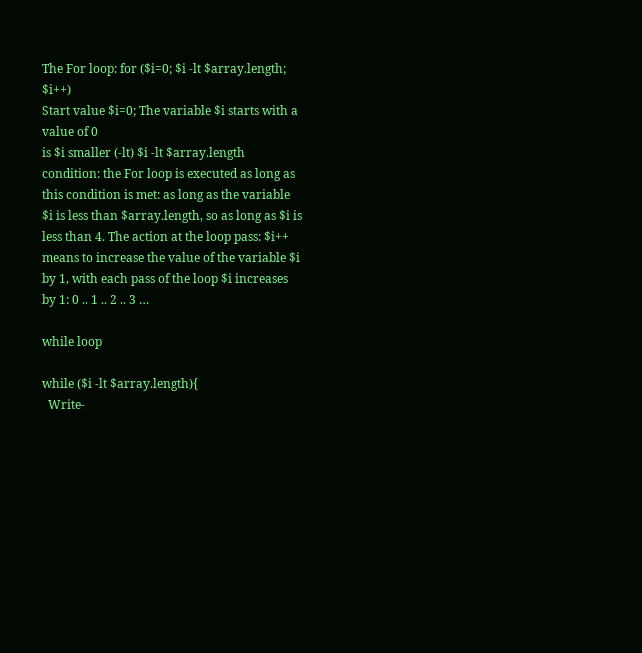The For loop: for ($i=0; $i -lt $array.length; $i++)
Start value $i=0; The variable $i starts with a value of 0
is $i smaller (-lt) $i -lt $array.length condition: the For loop is executed as long as this condition is met: as long as the variable $i is less than $array.length, so as long as $i is less than 4. The action at the loop pass: $i++ means to increase the value of the variable $i by 1, with each pass of the loop $i increases by 1: 0 .. 1 .. 2 .. 3 …

while loop

while ($i -lt $array.length){
  Write-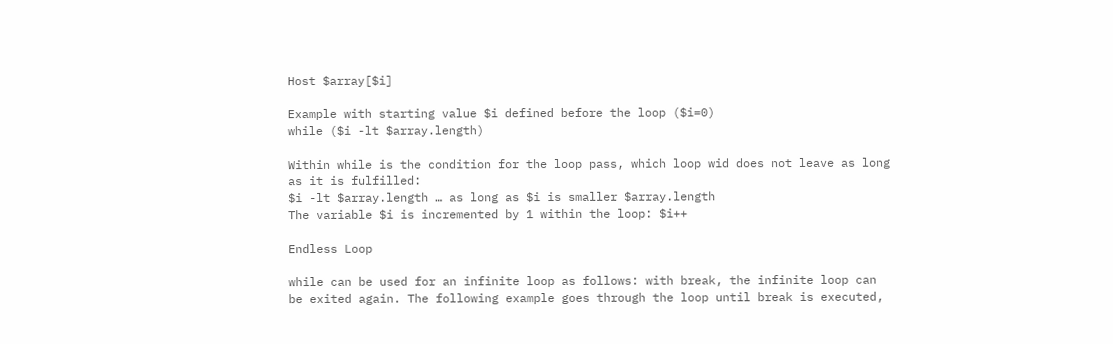Host $array[$i]

Example with starting value $i defined before the loop ($i=0)
while ($i -lt $array.length)

Within while is the condition for the loop pass, which loop wid does not leave as long as it is fulfilled:
$i -lt $array.length … as long as $i is smaller $array.length
The variable $i is incremented by 1 within the loop: $i++

Endless Loop

while can be used for an infinite loop as follows: with break, the infinite loop can be exited again. The following example goes through the loop until break is executed,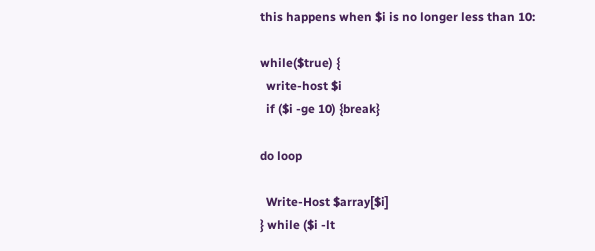this happens when $i is no longer less than 10:

while($true) {
  write-host $i
  if ($i -ge 10) {break}

do loop

  Write-Host $array[$i]
} while ($i -lt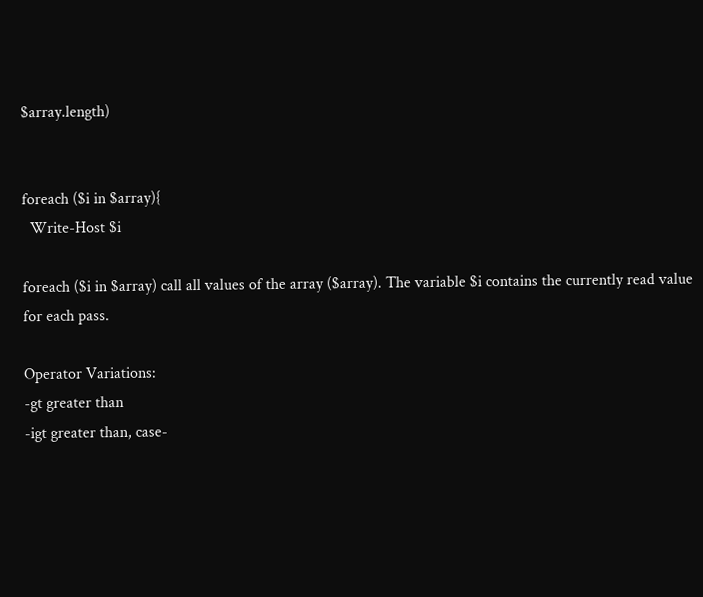$array.length)


foreach ($i in $array){
  Write-Host $i

foreach ($i in $array) call all values of the array ($array). The variable $i contains the currently read value for each pass.

Operator Variations:
-gt greater than
-igt greater than, case-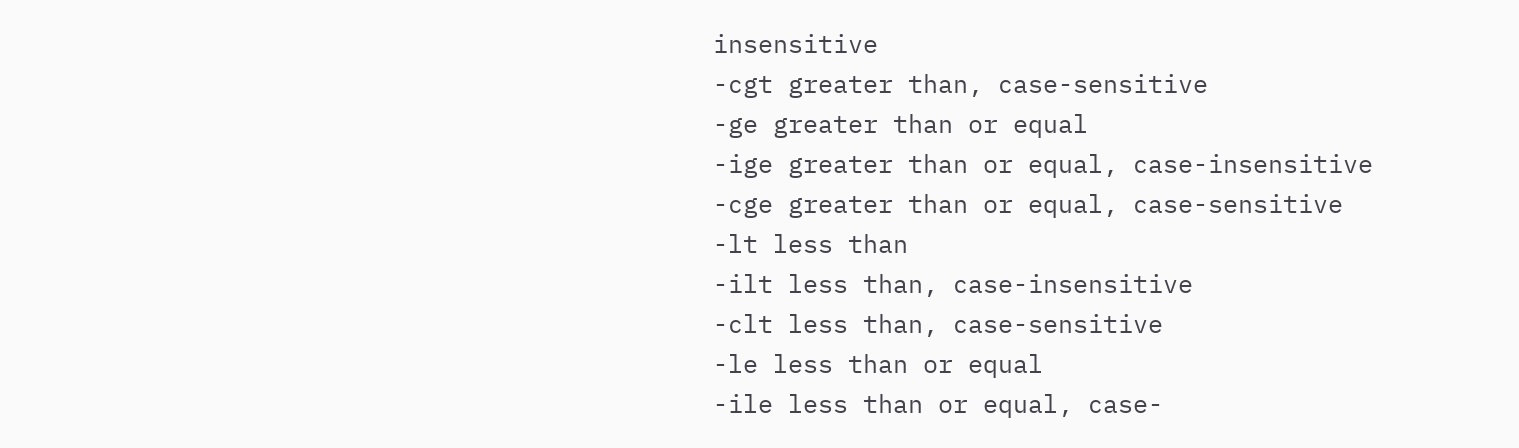insensitive
-cgt greater than, case-sensitive
-ge greater than or equal
-ige greater than or equal, case-insensitive
-cge greater than or equal, case-sensitive
-lt less than
-ilt less than, case-insensitive
-clt less than, case-sensitive
-le less than or equal
-ile less than or equal, case-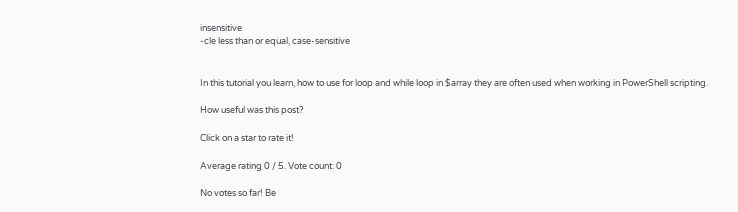insensitive
-cle less than or equal, case-sensitive


In this tutorial you learn, how to use for loop and while loop in $array they are often used when working in PowerShell scripting.

How useful was this post?

Click on a star to rate it!

Average rating 0 / 5. Vote count: 0

No votes so far! Be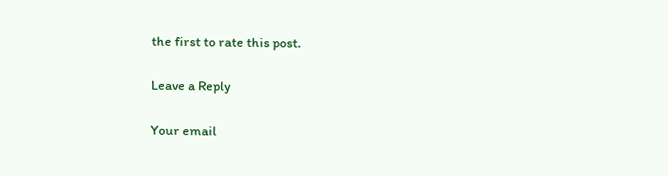the first to rate this post.

Leave a Reply

Your email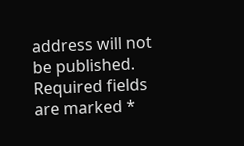address will not be published. Required fields are marked *